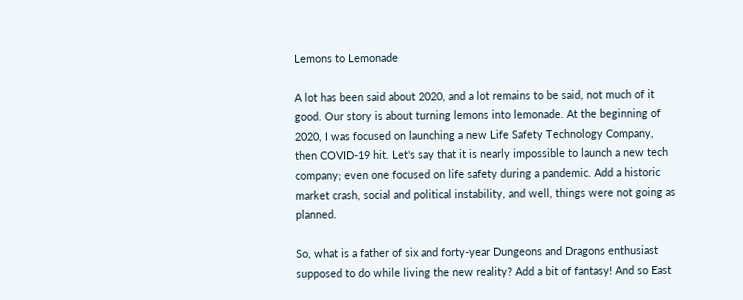Lemons to Lemonade

A lot has been said about 2020, and a lot remains to be said, not much of it good. Our story is about turning lemons into lemonade. At the beginning of 2020, I was focused on launching a new Life Safety Technology Company, then COVID-19 hit. Let's say that it is nearly impossible to launch a new tech company; even one focused on life safety during a pandemic. Add a historic market crash, social and political instability, and well, things were not going as planned.

So, what is a father of six and forty-year Dungeons and Dragons enthusiast supposed to do while living the new reality? Add a bit of fantasy! And so East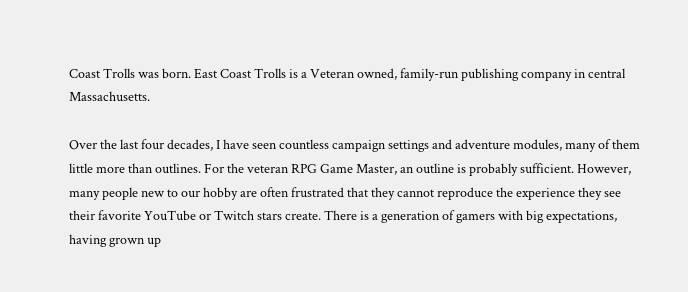Coast Trolls was born. East Coast Trolls is a Veteran owned, family-run publishing company in central Massachusetts.

Over the last four decades, I have seen countless campaign settings and adventure modules, many of them little more than outlines. For the veteran RPG Game Master, an outline is probably sufficient. However, many people new to our hobby are often frustrated that they cannot reproduce the experience they see their favorite YouTube or Twitch stars create. There is a generation of gamers with big expectations, having grown up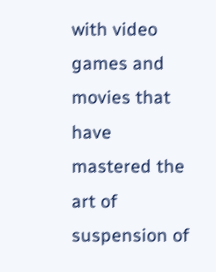with video games and movies that have mastered the art of suspension of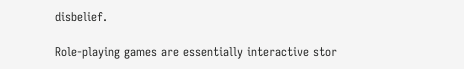disbelief.

Role-playing games are essentially interactive stor